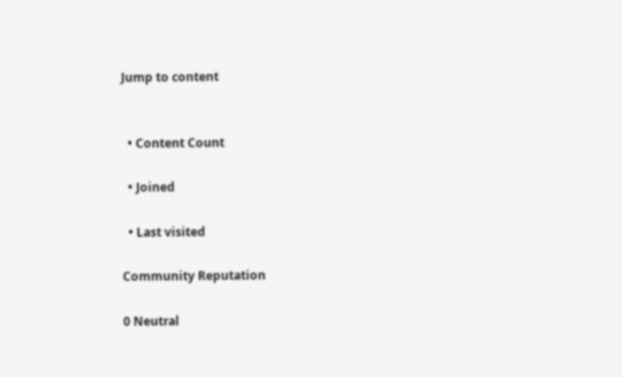Jump to content


  • Content Count

  • Joined

  • Last visited

Community Reputation

0 Neutral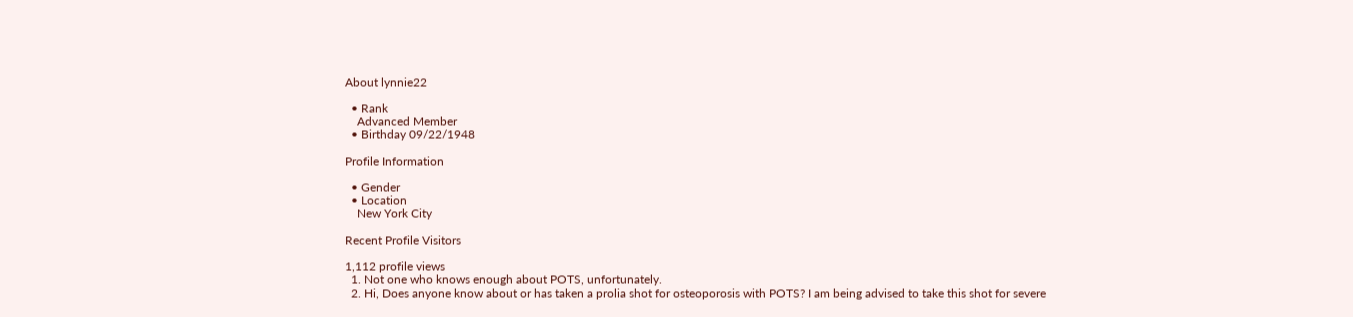About lynnie22

  • Rank
    Advanced Member
  • Birthday 09/22/1948

Profile Information

  • Gender
  • Location
    New York City

Recent Profile Visitors

1,112 profile views
  1. Not one who knows enough about POTS, unfortunately.
  2. Hi, Does anyone know about or has taken a prolia shot for osteoporosis with POTS? I am being advised to take this shot for severe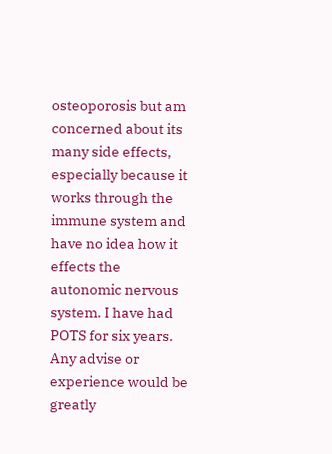osteoporosis but am concerned about its many side effects, especially because it works through the immune system and have no idea how it effects the autonomic nervous system. I have had POTS for six years. Any advise or experience would be greatly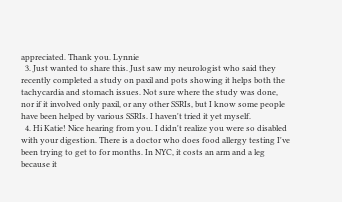appreciated. Thank you. Lynnie
  3. Just wanted to share this. Just saw my neurologist who said they recently completed a study on paxil and pots showing it helps both the tachycardia and stomach issues. Not sure where the study was done, nor if it involved only paxil, or any other SSRIs, but I know some people have been helped by various SSRIs. I haven't tried it yet myself.
  4. Hi Katie! Nice hearing from you. I didn't realize you were so disabled with your digestion. There is a doctor who does food allergy testing I've been trying to get to for months. In NYC, it costs an arm and a leg because it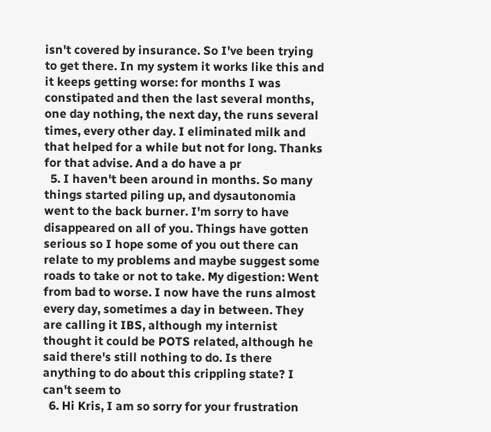isn't covered by insurance. So I've been trying to get there. In my system it works like this and it keeps getting worse: for months I was constipated and then the last several months, one day nothing, the next day, the runs several times, every other day. I eliminated milk and that helped for a while but not for long. Thanks for that advise. And a do have a pr
  5. I haven't been around in months. So many things started piling up, and dysautonomia went to the back burner. I'm sorry to have disappeared on all of you. Things have gotten serious so I hope some of you out there can relate to my problems and maybe suggest some roads to take or not to take. My digestion: Went from bad to worse. I now have the runs almost every day, sometimes a day in between. They are calling it IBS, although my internist thought it could be POTS related, although he said there's still nothing to do. Is there anything to do about this crippling state? I can't seem to
  6. Hi Kris, I am so sorry for your frustration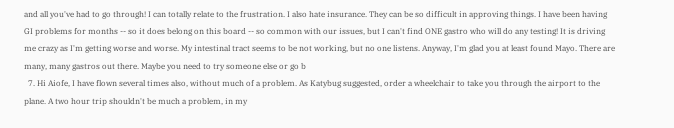and all you've had to go through! I can totally relate to the frustration. I also hate insurance. They can be so difficult in approving things. I have been having GI problems for months -- so it does belong on this board -- so common with our issues, but I can't find ONE gastro who will do any testing! It is driving me crazy as I'm getting worse and worse. My intestinal tract seems to be not working, but no one listens. Anyway, I'm glad you at least found Mayo. There are many, many gastros out there. Maybe you need to try someone else or go b
  7. Hi Aiofe, I have flown several times also, without much of a problem. As Katybug suggested, order a wheelchair to take you through the airport to the plane. A two hour trip shouldn't be much a problem, in my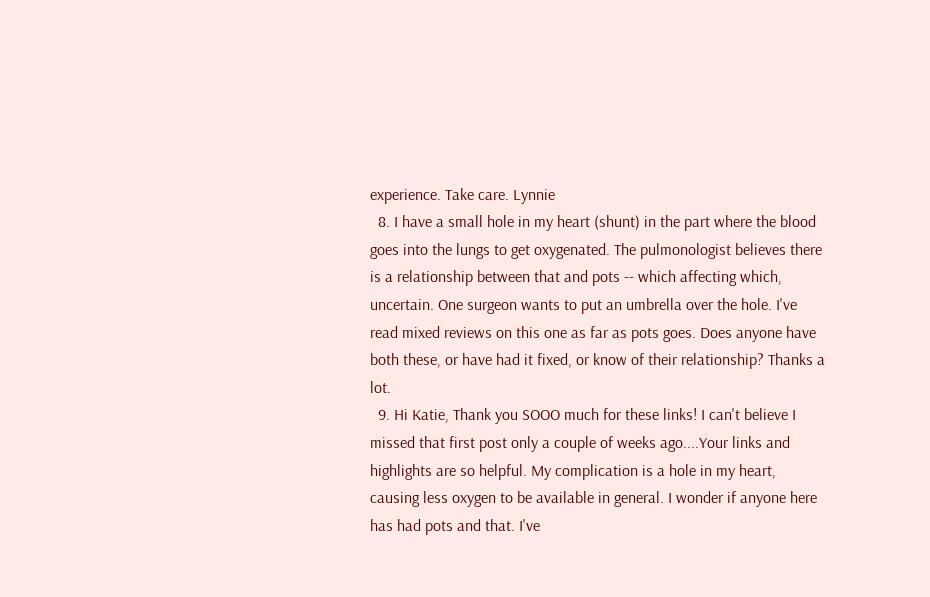experience. Take care. Lynnie
  8. I have a small hole in my heart (shunt) in the part where the blood goes into the lungs to get oxygenated. The pulmonologist believes there is a relationship between that and pots -- which affecting which, uncertain. One surgeon wants to put an umbrella over the hole. I've read mixed reviews on this one as far as pots goes. Does anyone have both these, or have had it fixed, or know of their relationship? Thanks a lot.
  9. Hi Katie, Thank you SOOO much for these links! I can't believe I missed that first post only a couple of weeks ago....Your links and highlights are so helpful. My complication is a hole in my heart, causing less oxygen to be available in general. I wonder if anyone here has had pots and that. I've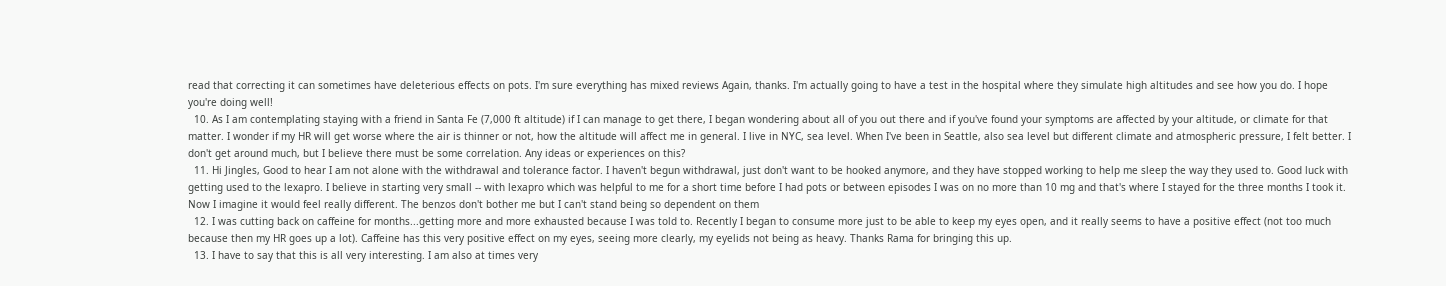read that correcting it can sometimes have deleterious effects on pots. I'm sure everything has mixed reviews Again, thanks. I'm actually going to have a test in the hospital where they simulate high altitudes and see how you do. I hope you're doing well!
  10. As I am contemplating staying with a friend in Santa Fe (7,000 ft altitude) if I can manage to get there, I began wondering about all of you out there and if you've found your symptoms are affected by your altitude, or climate for that matter. I wonder if my HR will get worse where the air is thinner or not, how the altitude will affect me in general. I live in NYC, sea level. When I've been in Seattle, also sea level but different climate and atmospheric pressure, I felt better. I don't get around much, but I believe there must be some correlation. Any ideas or experiences on this?
  11. Hi Jingles, Good to hear I am not alone with the withdrawal and tolerance factor. I haven't begun withdrawal, just don't want to be hooked anymore, and they have stopped working to help me sleep the way they used to. Good luck with getting used to the lexapro. I believe in starting very small -- with lexapro which was helpful to me for a short time before I had pots or between episodes I was on no more than 10 mg and that's where I stayed for the three months I took it. Now I imagine it would feel really different. The benzos don't bother me but I can't stand being so dependent on them
  12. I was cutting back on caffeine for months...getting more and more exhausted because I was told to. Recently I began to consume more just to be able to keep my eyes open, and it really seems to have a positive effect (not too much because then my HR goes up a lot). Caffeine has this very positive effect on my eyes, seeing more clearly, my eyelids not being as heavy. Thanks Rama for bringing this up.
  13. I have to say that this is all very interesting. I am also at times very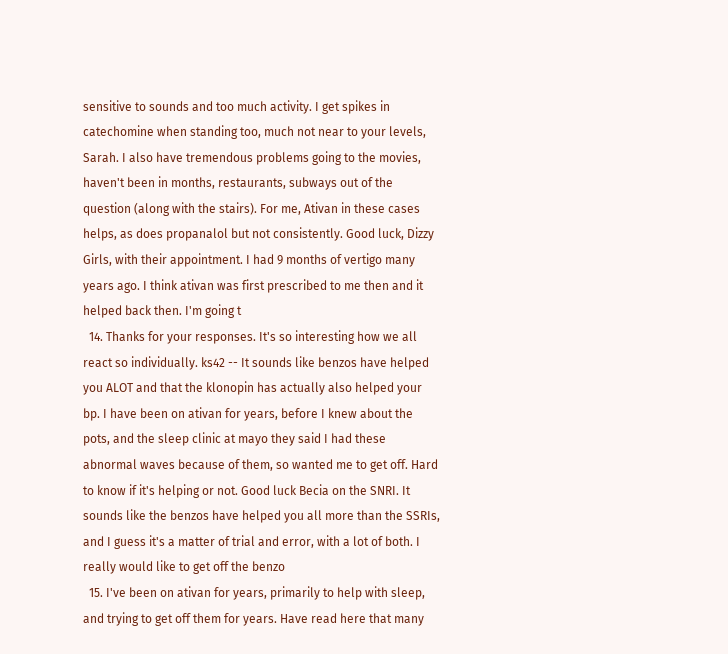sensitive to sounds and too much activity. I get spikes in catechomine when standing too, much not near to your levels, Sarah. I also have tremendous problems going to the movies, haven't been in months, restaurants, subways out of the question (along with the stairs). For me, Ativan in these cases helps, as does propanalol but not consistently. Good luck, Dizzy Girls, with their appointment. I had 9 months of vertigo many years ago. I think ativan was first prescribed to me then and it helped back then. I'm going t
  14. Thanks for your responses. It's so interesting how we all react so individually. ks42 -- It sounds like benzos have helped you ALOT and that the klonopin has actually also helped your bp. I have been on ativan for years, before I knew about the pots, and the sleep clinic at mayo they said I had these abnormal waves because of them, so wanted me to get off. Hard to know if it's helping or not. Good luck Becia on the SNRI. It sounds like the benzos have helped you all more than the SSRIs, and I guess it's a matter of trial and error, with a lot of both. I really would like to get off the benzo
  15. I've been on ativan for years, primarily to help with sleep, and trying to get off them for years. Have read here that many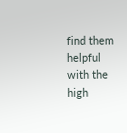find them helpful with the high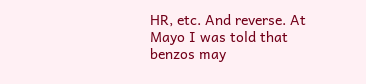HR, etc. And reverse. At Mayo I was told that benzos may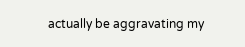actually be aggravating my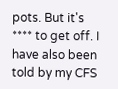pots. But it's **** to get off. I have also been told by my CFS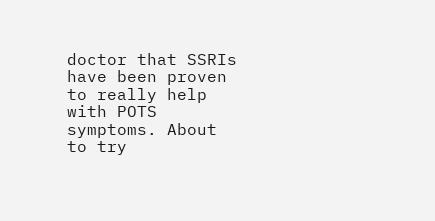doctor that SSRIs have been proven to really help with POTS symptoms. About to try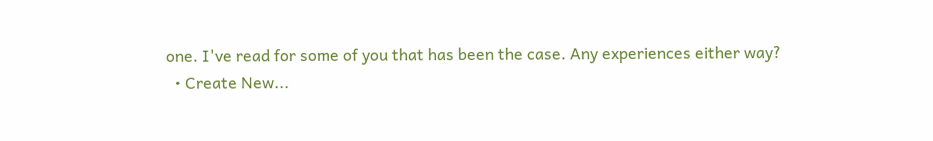one. I've read for some of you that has been the case. Any experiences either way?
  • Create New...